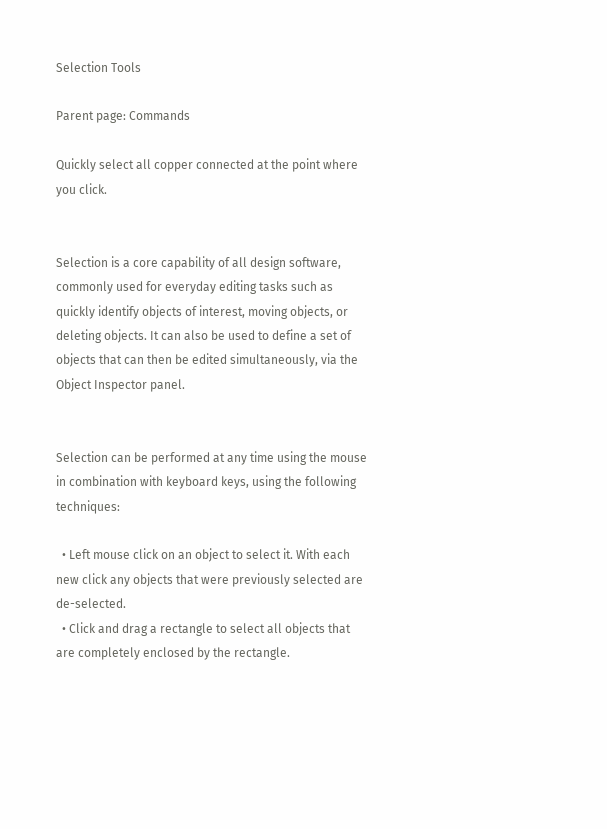Selection Tools

Parent page: Commands

Quickly select all copper connected at the point where you click.


Selection is a core capability of all design software, commonly used for everyday editing tasks such as quickly identify objects of interest, moving objects, or deleting objects. It can also be used to define a set of objects that can then be edited simultaneously, via the Object Inspector panel.


Selection can be performed at any time using the mouse in combination with keyboard keys, using the following techniques:

  • Left mouse click on an object to select it. With each new click any objects that were previously selected are de-selected.
  • Click and drag a rectangle to select all objects that are completely enclosed by the rectangle.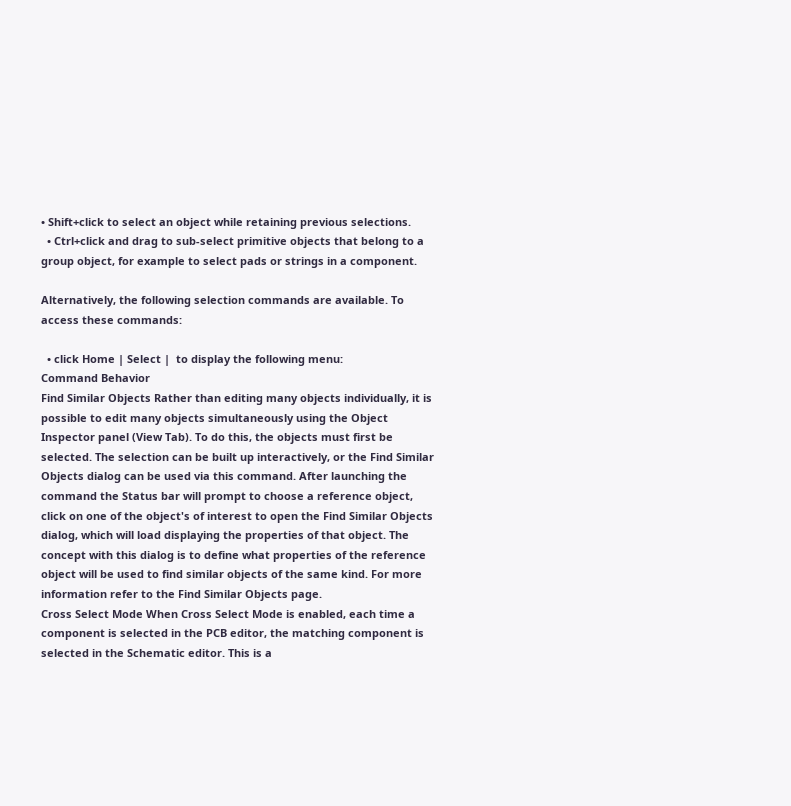• Shift+click to select an object while retaining previous selections.
  • Ctrl+click and drag to sub-select primitive objects that belong to a group object, for example to select pads or strings in a component.

Alternatively, the following selection commands are available. To access these commands:

  • click Home | Select |  to display the following menu:
Command Behavior
Find Similar Objects Rather than editing many objects individually, it is possible to edit many objects simultaneously using the Object Inspector panel (View Tab). To do this, the objects must first be selected. The selection can be built up interactively, or the Find Similar Objects dialog can be used via this command. After launching the command the Status bar will prompt to choose a reference object, click on one of the object's of interest to open the Find Similar Objects dialog, which will load displaying the properties of that object. The concept with this dialog is to define what properties of the reference object will be used to find similar objects of the same kind. For more information refer to the Find Similar Objects page.
Cross Select Mode When Cross Select Mode is enabled, each time a component is selected in the PCB editor, the matching component is selected in the Schematic editor. This is a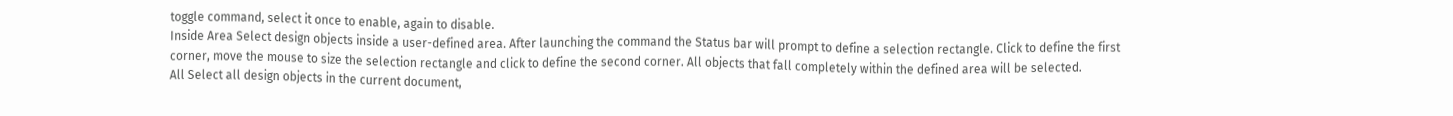toggle command, select it once to enable, again to disable.
Inside Area Select design objects inside a user-defined area. After launching the command the Status bar will prompt to define a selection rectangle. Click to define the first corner, move the mouse to size the selection rectangle and click to define the second corner. All objects that fall completely within the defined area will be selected.
All Select all design objects in the current document,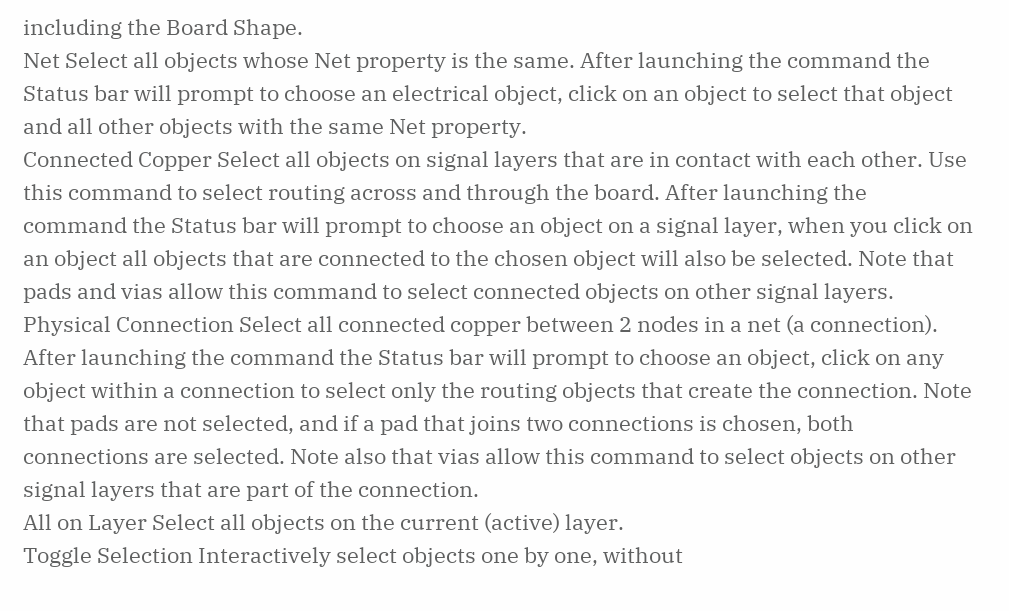including the Board Shape.
Net Select all objects whose Net property is the same. After launching the command the Status bar will prompt to choose an electrical object, click on an object to select that object and all other objects with the same Net property.
Connected Copper Select all objects on signal layers that are in contact with each other. Use this command to select routing across and through the board. After launching the command the Status bar will prompt to choose an object on a signal layer, when you click on an object all objects that are connected to the chosen object will also be selected. Note that pads and vias allow this command to select connected objects on other signal layers.
Physical Connection Select all connected copper between 2 nodes in a net (a connection). After launching the command the Status bar will prompt to choose an object, click on any object within a connection to select only the routing objects that create the connection. Note that pads are not selected, and if a pad that joins two connections is chosen, both connections are selected. Note also that vias allow this command to select objects on other signal layers that are part of the connection.
All on Layer Select all objects on the current (active) layer.
Toggle Selection Interactively select objects one by one, without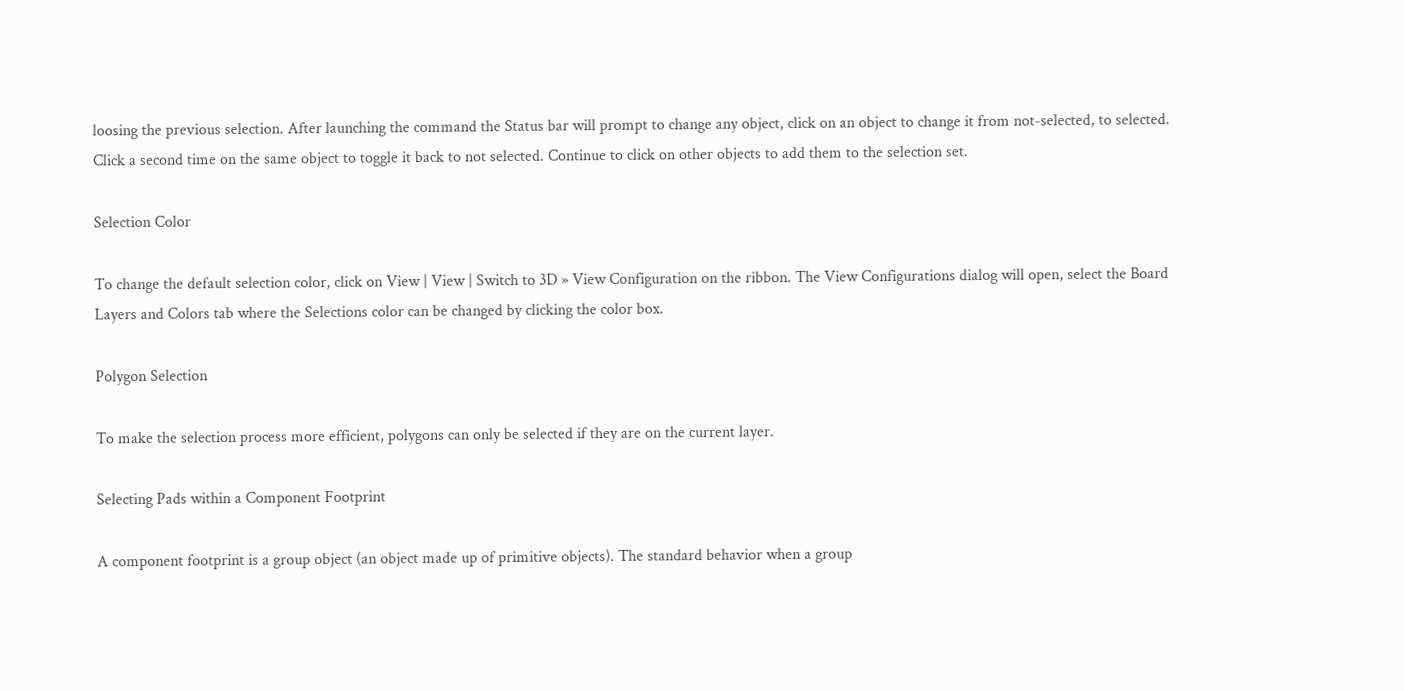loosing the previous selection. After launching the command the Status bar will prompt to change any object, click on an object to change it from not-selected, to selected. Click a second time on the same object to toggle it back to not selected. Continue to click on other objects to add them to the selection set.

Selection Color

To change the default selection color, click on View | View | Switch to 3D » View Configuration on the ribbon. The View Configurations dialog will open, select the Board Layers and Colors tab where the Selections color can be changed by clicking the color box.

Polygon Selection

To make the selection process more efficient, polygons can only be selected if they are on the current layer.

Selecting Pads within a Component Footprint

A component footprint is a group object (an object made up of primitive objects). The standard behavior when a group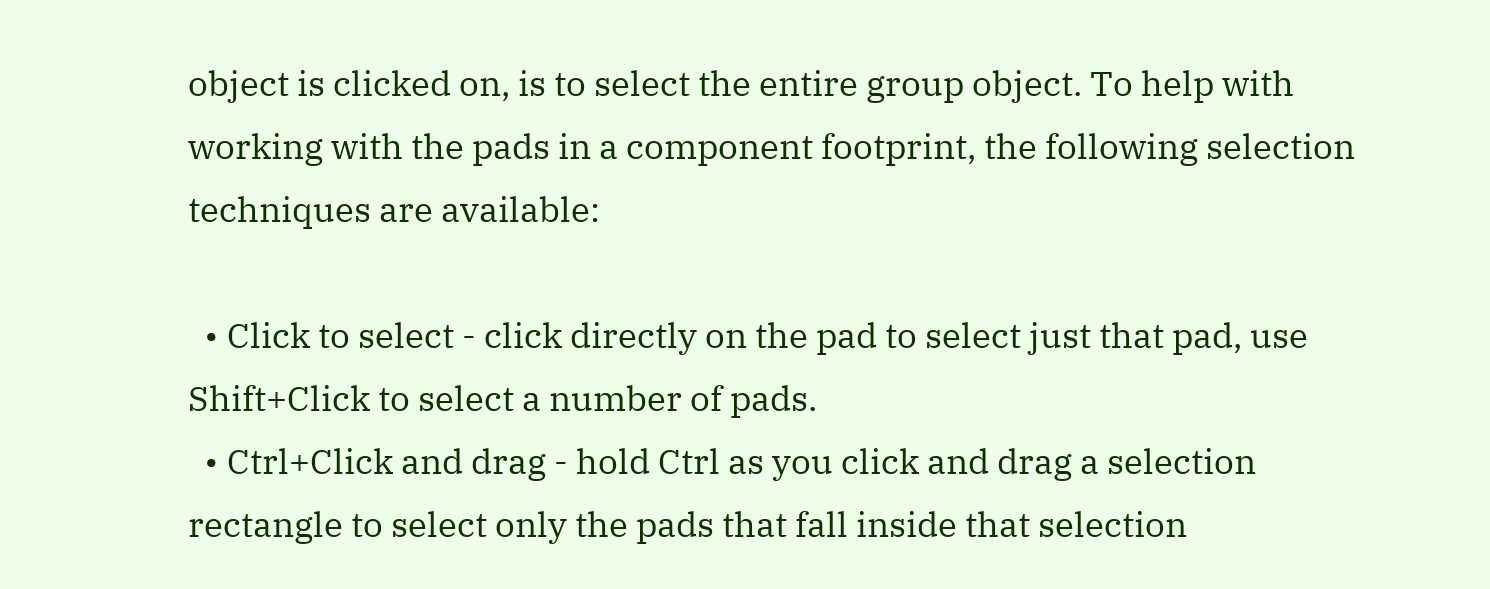object is clicked on, is to select the entire group object. To help with working with the pads in a component footprint, the following selection techniques are available:

  • Click to select - click directly on the pad to select just that pad, use Shift+Click to select a number of pads.
  • Ctrl+Click and drag - hold Ctrl as you click and drag a selection rectangle to select only the pads that fall inside that selection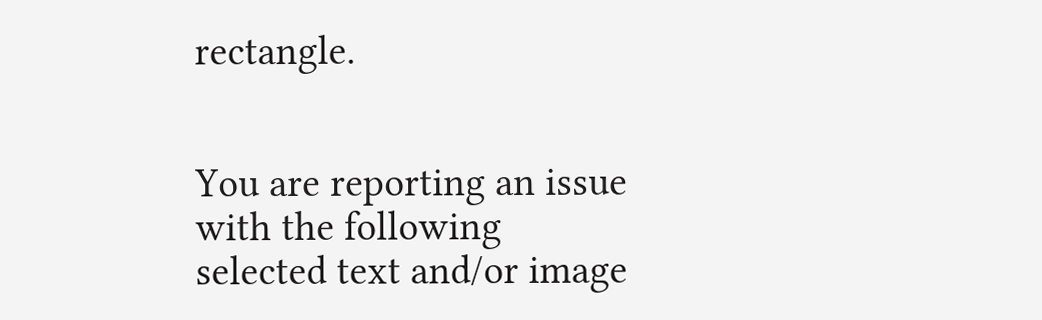rectangle.


You are reporting an issue with the following selected text and/or image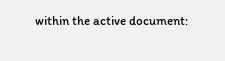within the active document: